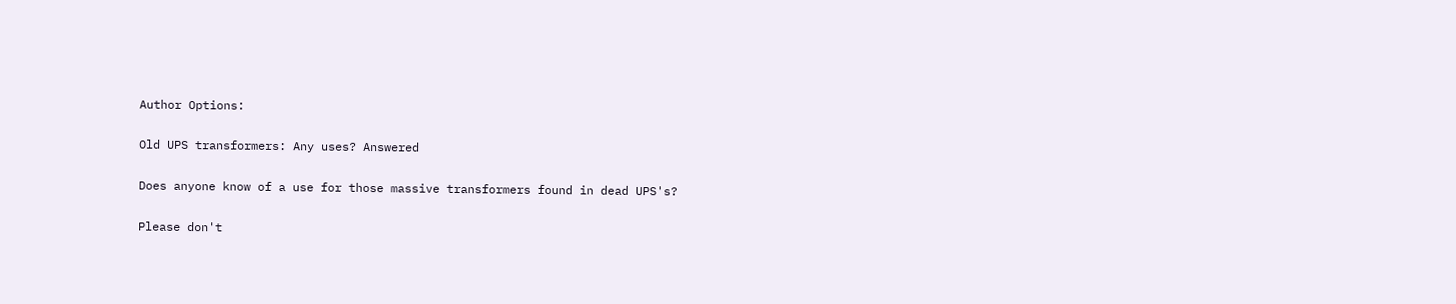Author Options:

Old UPS transformers: Any uses? Answered

Does anyone know of a use for those massive transformers found in dead UPS's?

Please don't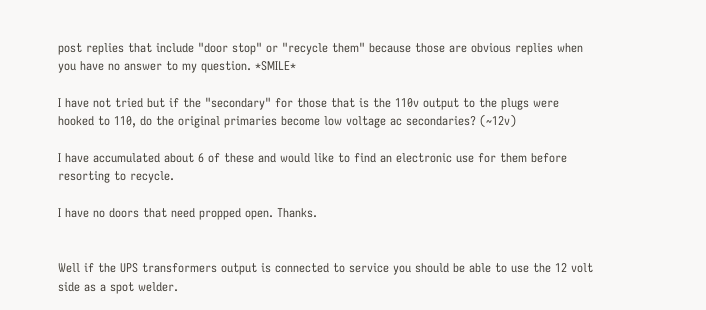post replies that include "door stop" or "recycle them" because those are obvious replies when you have no answer to my question. *SMILE*

I have not tried but if the "secondary" for those that is the 110v output to the plugs were hooked to 110, do the original primaries become low voltage ac secondaries? (~12v)

I have accumulated about 6 of these and would like to find an electronic use for them before resorting to recycle.

I have no doors that need propped open. Thanks.


Well if the UPS transformers output is connected to service you should be able to use the 12 volt side as a spot welder.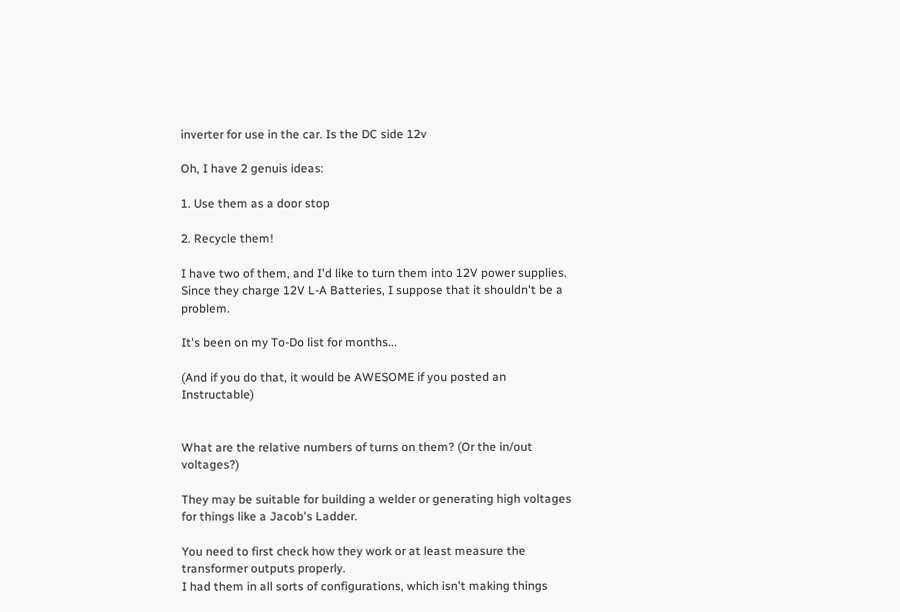inverter for use in the car. Is the DC side 12v

Oh, I have 2 genuis ideas:

1. Use them as a door stop

2. Recycle them!

I have two of them, and I'd like to turn them into 12V power supplies. Since they charge 12V L-A Batteries, I suppose that it shouldn't be a problem.

It's been on my To-Do list for months...

(And if you do that, it would be AWESOME if you posted an Instructable)


What are the relative numbers of turns on them? (Or the in/out voltages?)

They may be suitable for building a welder or generating high voltages for things like a Jacob's Ladder.

You need to first check how they work or at least measure the transformer outputs properly.
I had them in all sorts of configurations, which isn't making things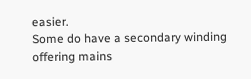easier.
Some do have a secondary winding offering mains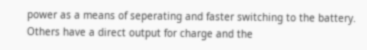power as a means of seperating and faster switching to the battery.
Others have a direct output for charge and the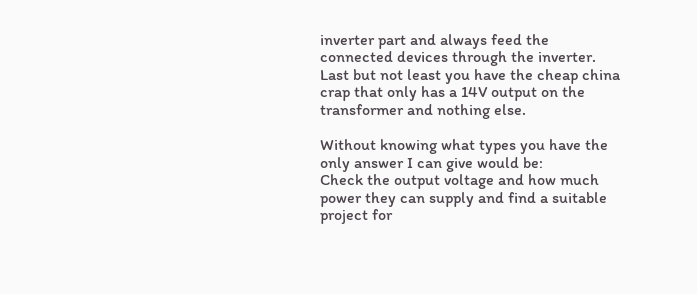inverter part and always feed the connected devices through the inverter.
Last but not least you have the cheap china crap that only has a 14V output on the transformer and nothing else.

Without knowing what types you have the only answer I can give would be:
Check the output voltage and how much power they can supply and find a suitable project for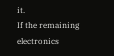it.
If the remaining electronics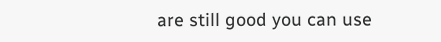are still good you can use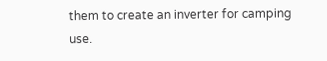them to create an inverter for camping use.